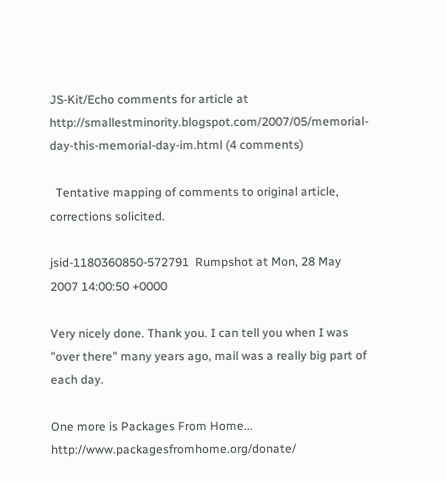JS-Kit/Echo comments for article at http://smallestminority.blogspot.com/2007/05/memorial-day-this-memorial-day-im.html (4 comments)

  Tentative mapping of comments to original article, corrections solicited.

jsid-1180360850-572791  Rumpshot at Mon, 28 May 2007 14:00:50 +0000

Very nicely done. Thank you. I can tell you when I was "over there" many years ago, mail was a really big part of each day.

One more is Packages From Home... http://www.packagesfromhome.org/donate/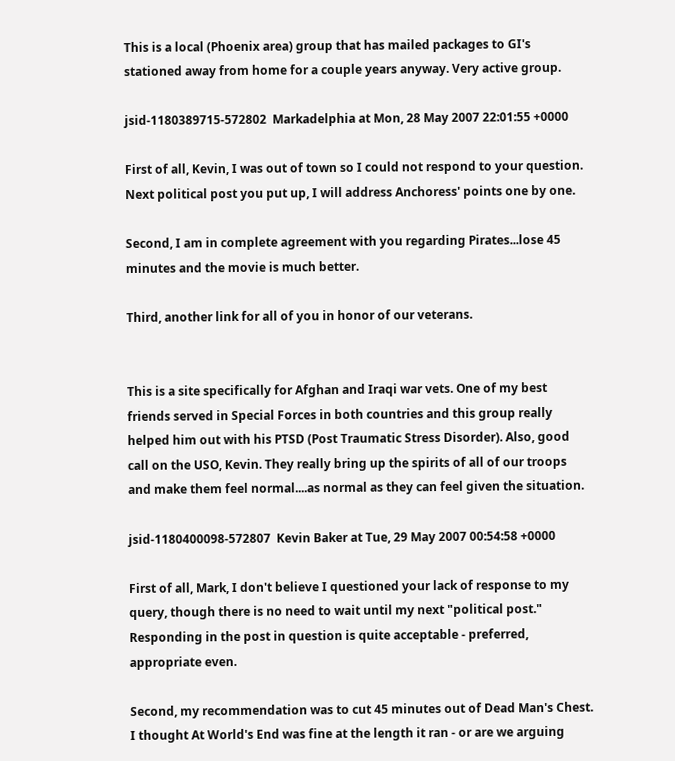This is a local (Phoenix area) group that has mailed packages to GI's stationed away from home for a couple years anyway. Very active group.

jsid-1180389715-572802  Markadelphia at Mon, 28 May 2007 22:01:55 +0000

First of all, Kevin, I was out of town so I could not respond to your question. Next political post you put up, I will address Anchoress' points one by one.

Second, I am in complete agreement with you regarding Pirates...lose 45 minutes and the movie is much better.

Third, another link for all of you in honor of our veterans.


This is a site specifically for Afghan and Iraqi war vets. One of my best friends served in Special Forces in both countries and this group really helped him out with his PTSD (Post Traumatic Stress Disorder). Also, good call on the USO, Kevin. They really bring up the spirits of all of our troops and make them feel normal....as normal as they can feel given the situation.

jsid-1180400098-572807  Kevin Baker at Tue, 29 May 2007 00:54:58 +0000

First of all, Mark, I don't believe I questioned your lack of response to my query, though there is no need to wait until my next "political post." Responding in the post in question is quite acceptable - preferred, appropriate even.

Second, my recommendation was to cut 45 minutes out of Dead Man's Chest. I thought At World's End was fine at the length it ran - or are we arguing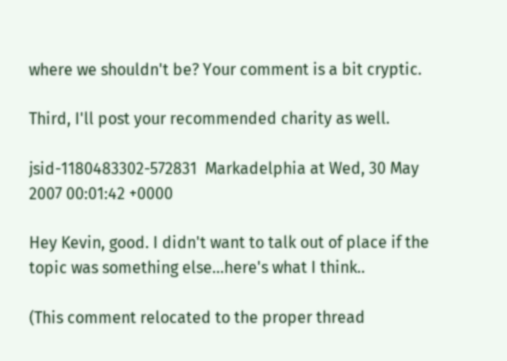where we shouldn't be? Your comment is a bit cryptic.

Third, I'll post your recommended charity as well.

jsid-1180483302-572831  Markadelphia at Wed, 30 May 2007 00:01:42 +0000

Hey Kevin, good. I didn't want to talk out of place if the topic was something else...here's what I think..

(This comment relocated to the proper thread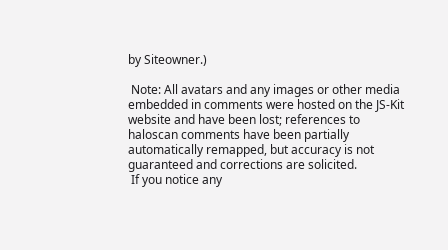by Siteowner.)

 Note: All avatars and any images or other media embedded in comments were hosted on the JS-Kit website and have been lost; references to haloscan comments have been partially automatically remapped, but accuracy is not guaranteed and corrections are solicited.
 If you notice any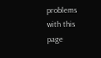problems with this page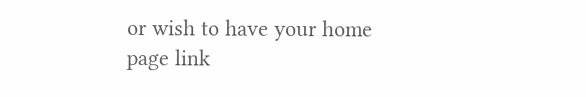or wish to have your home page link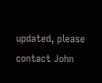updated, please contact John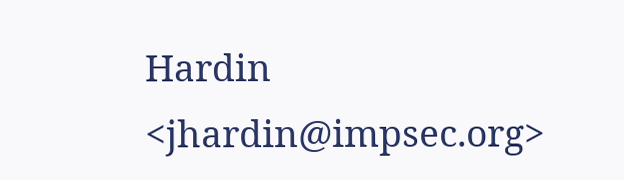Hardin <jhardin@impsec.org>